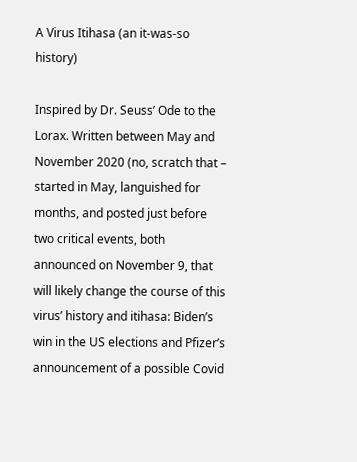A Virus Itihasa (an it-was-so history)

Inspired by Dr. Seuss’ Ode to the Lorax. Written between May and November 2020 (no, scratch that – started in May, languished for months, and posted just before two critical events, both announced on November 9, that will likely change the course of this virus’ history and itihasa: Biden’s win in the US elections and Pfizer’s announcement of a possible Covid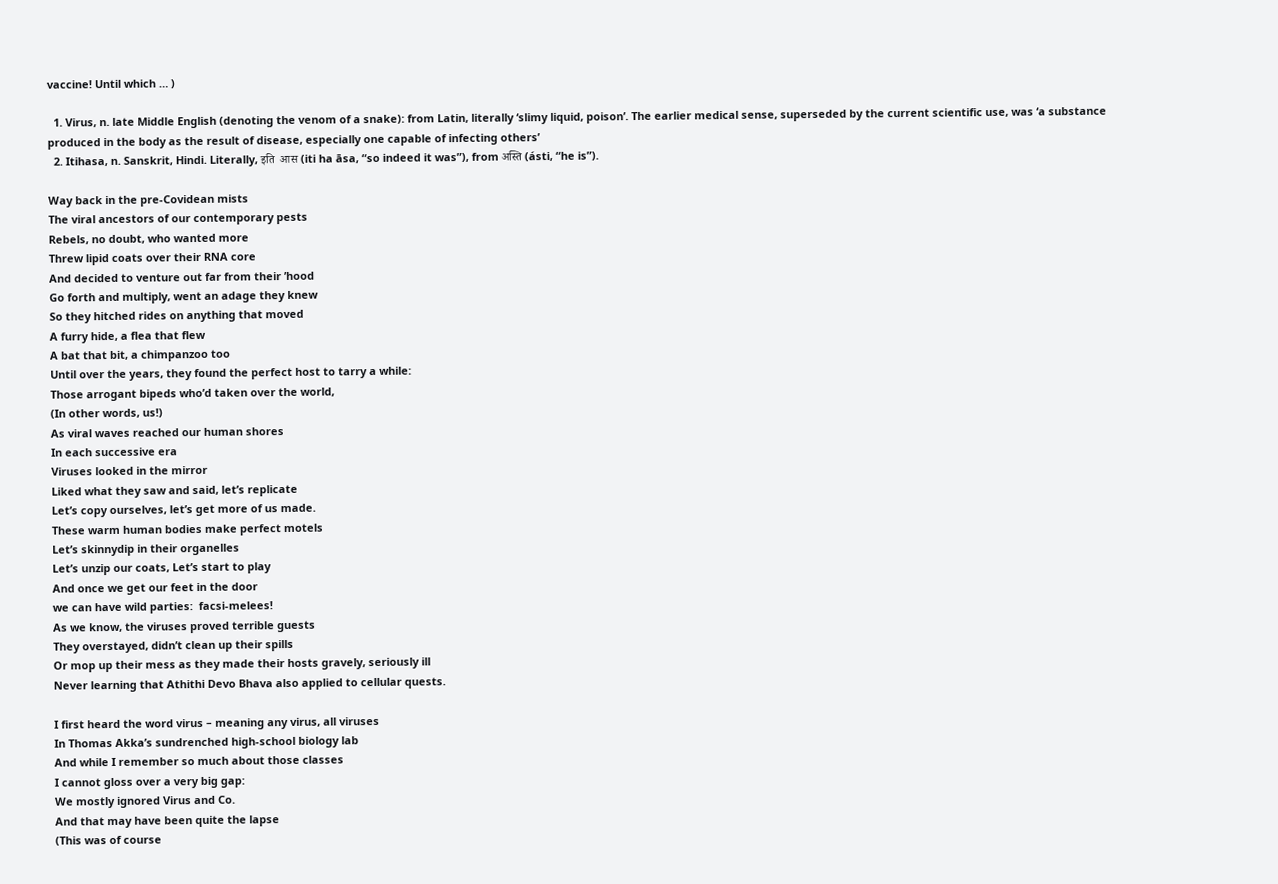vaccine! Until which … )

  1. Virus, n. late Middle English (denoting the venom of a snake): from Latin, literally ‘slimy liquid, poison’. The earlier medical sense, superseded by the current scientific use, was ‘a substance produced in the body as the result of disease, especially one capable of infecting others’
  2. Itihasa, n. Sanskrit, Hindi. Literally, इति  आस (iti ha āsa, “so indeed it was”), from अस्ति (ásti, “he is”).

Way back in the pre-Covidean mists
The viral ancestors of our contemporary pests
Rebels, no doubt, who wanted more
Threw lipid coats over their RNA core
And decided to venture out far from their ’hood
Go forth and multiply, went an adage they knew
So they hitched rides on anything that moved
A furry hide, a flea that flew
A bat that bit, a chimpanzoo too
Until over the years, they found the perfect host to tarry a while:
Those arrogant bipeds who’d taken over the world,
(In other words, us!)
As viral waves reached our human shores
In each successive era
Viruses looked in the mirror
Liked what they saw and said, let’s replicate
Let’s copy ourselves, let’s get more of us made.
These warm human bodies make perfect motels
Let’s skinnydip in their organelles
Let’s unzip our coats, Let’s start to play
And once we get our feet in the door
we can have wild parties:  facsi-melees!
As we know, the viruses proved terrible guests
They overstayed, didn’t clean up their spills
Or mop up their mess as they made their hosts gravely, seriously ill
Never learning that Athithi Devo Bhava also applied to cellular quests.

I first heard the word virus – meaning any virus, all viruses
In Thomas Akka’s sundrenched high-school biology lab
And while I remember so much about those classes
I cannot gloss over a very big gap:
We mostly ignored Virus and Co.
And that may have been quite the lapse
(This was of course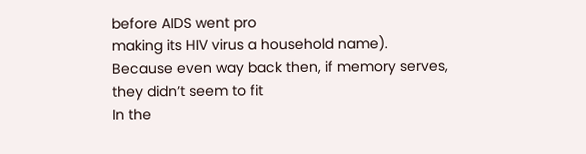before AIDS went pro
making its HIV virus a household name).
Because even way back then, if memory serves, they didn’t seem to fit
In the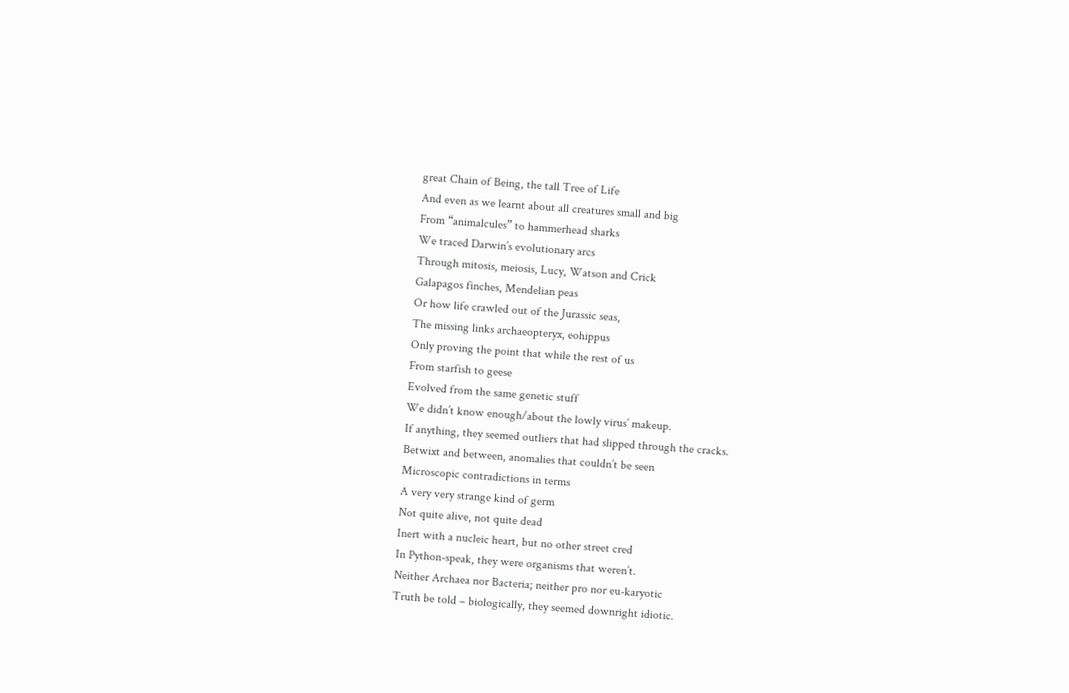great Chain of Being, the tall Tree of Life
And even as we learnt about all creatures small and big
From “animalcules” to hammerhead sharks
We traced Darwin’s evolutionary arcs
Through mitosis, meiosis, Lucy, Watson and Crick
Galapagos finches, Mendelian peas
Or how life crawled out of the Jurassic seas,
The missing links archaeopteryx, eohippus
Only proving the point that while the rest of us
From starfish to geese
Evolved from the same genetic stuff
We didn’t know enough/about the lowly virus’ makeup.
If anything, they seemed outliers that had slipped through the cracks.
Betwixt and between, anomalies that couldn’t be seen
Microscopic contradictions in terms
A very very strange kind of germ
Not quite alive, not quite dead
Inert with a nucleic heart, but no other street cred
In Python-speak, they were organisms that weren’t.
Neither Archaea nor Bacteria; neither pro nor eu-karyotic
Truth be told – biologically, they seemed downright idiotic.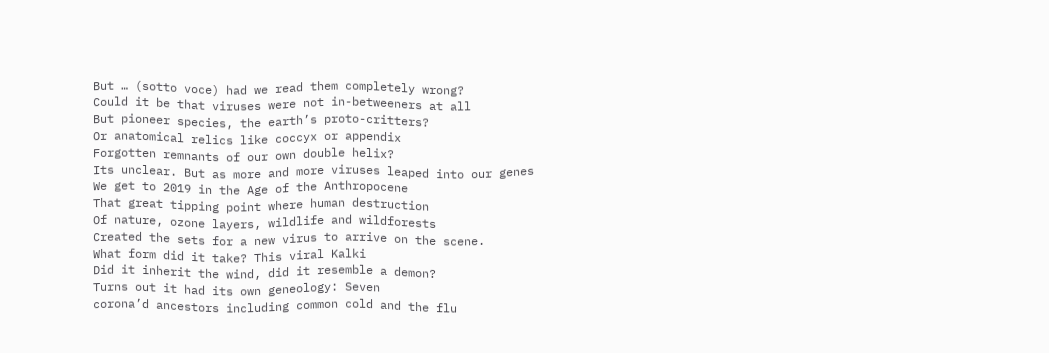But … (sotto voce) had we read them completely wrong?
Could it be that viruses were not in-betweeners at all
But pioneer species, the earth’s proto-critters?
Or anatomical relics like coccyx or appendix
Forgotten remnants of our own double helix?
Its unclear. But as more and more viruses leaped into our genes
We get to 2019 in the Age of the Anthropocene
That great tipping point where human destruction
Of nature, ozone layers, wildlife and wildforests
Created the sets for a new virus to arrive on the scene.
What form did it take? This viral Kalki
Did it inherit the wind, did it resemble a demon?
Turns out it had its own geneology: Seven
corona’d ancestors including common cold and the flu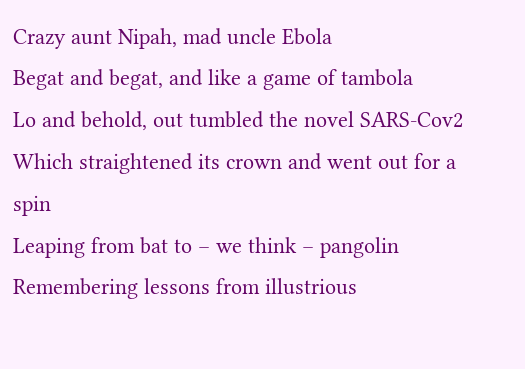Crazy aunt Nipah, mad uncle Ebola
Begat and begat, and like a game of tambola
Lo and behold, out tumbled the novel SARS-Cov2
Which straightened its crown and went out for a spin
Leaping from bat to – we think – pangolin
Remembering lessons from illustrious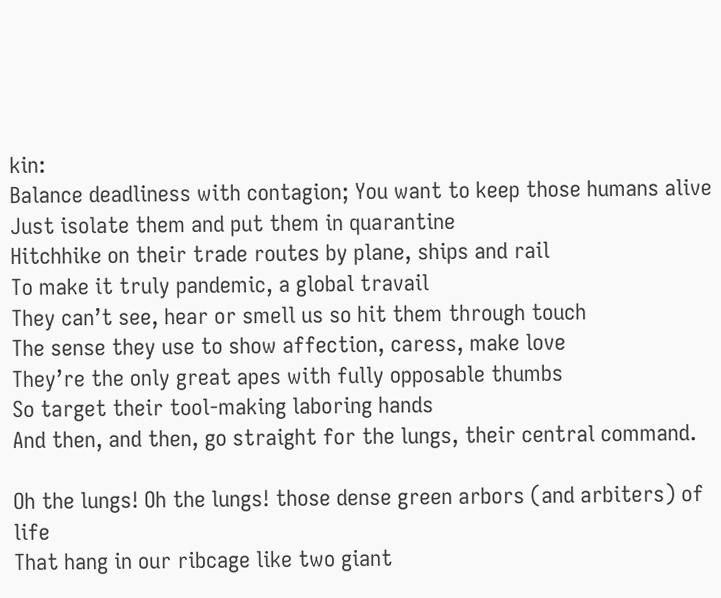kin:
Balance deadliness with contagion; You want to keep those humans alive
Just isolate them and put them in quarantine
Hitchhike on their trade routes by plane, ships and rail
To make it truly pandemic, a global travail
They can’t see, hear or smell us so hit them through touch
The sense they use to show affection, caress, make love
They’re the only great apes with fully opposable thumbs
So target their tool-making laboring hands
And then, and then, go straight for the lungs, their central command.

Oh the lungs! Oh the lungs! those dense green arbors (and arbiters) of life
That hang in our ribcage like two giant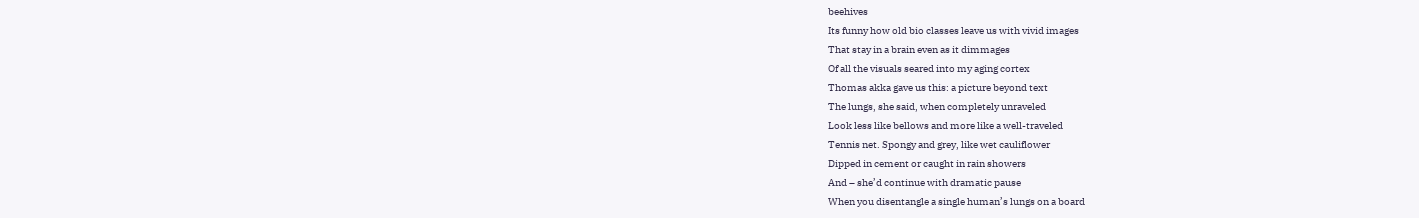beehives
Its funny how old bio classes leave us with vivid images
That stay in a brain even as it dimmages
Of all the visuals seared into my aging cortex
Thomas akka gave us this: a picture beyond text
The lungs, she said, when completely unraveled
Look less like bellows and more like a well-traveled
Tennis net. Spongy and grey, like wet cauliflower
Dipped in cement or caught in rain showers
And – she’d continue with dramatic pause
When you disentangle a single human’s lungs on a board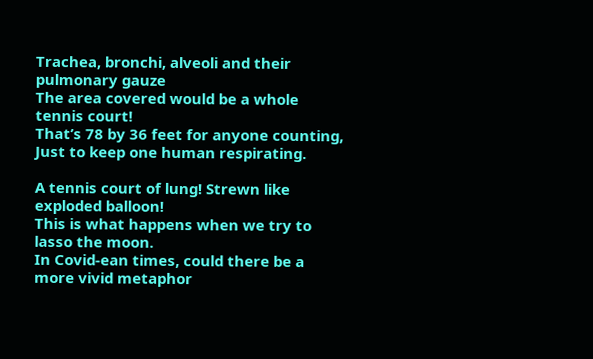Trachea, bronchi, alveoli and their pulmonary gauze
The area covered would be a whole tennis court!
That’s 78 by 36 feet for anyone counting,
Just to keep one human respirating.

A tennis court of lung! Strewn like exploded balloon!
This is what happens when we try to lasso the moon.
In Covid-ean times, could there be a more vivid metaphor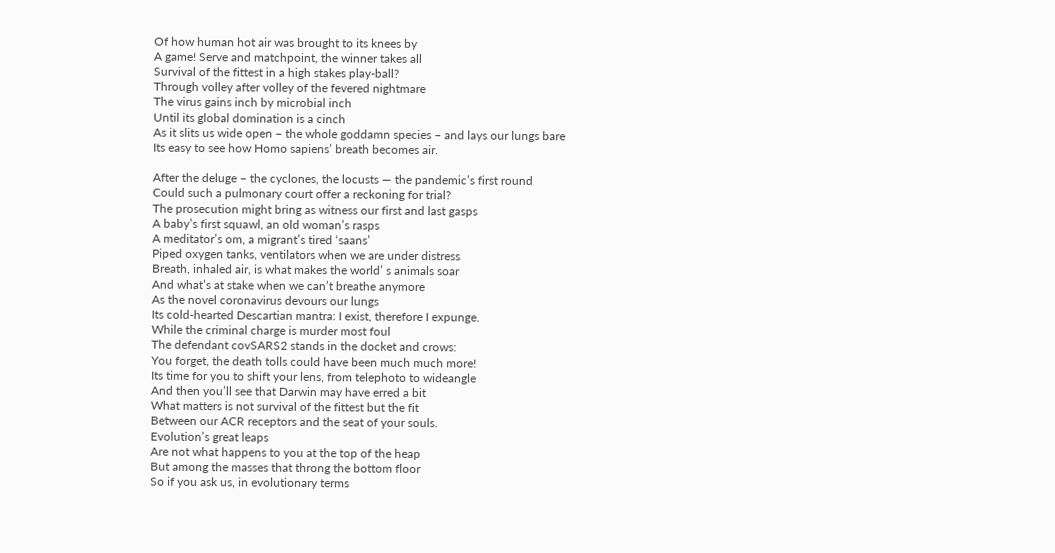Of how human hot air was brought to its knees by
A game! Serve and matchpoint, the winner takes all
Survival of the fittest in a high stakes play-ball?
Through volley after volley of the fevered nightmare
The virus gains inch by microbial inch
Until its global domination is a cinch
As it slits us wide open – the whole goddamn species – and lays our lungs bare
Its easy to see how Homo sapiens’ breath becomes air.

After the deluge – the cyclones, the locusts — the pandemic’s first round
Could such a pulmonary court offer a reckoning for trial?
The prosecution might bring as witness our first and last gasps
A baby’s first squawl, an old woman’s rasps
A meditator’s om, a migrant’s tired ‘saans’
Piped oxygen tanks, ventilators when we are under distress
Breath, inhaled air, is what makes the world’ s animals soar
And what’s at stake when we can’t breathe anymore
As the novel coronavirus devours our lungs
Its cold-hearted Descartian mantra: I exist, therefore I expunge.
While the criminal charge is murder most foul
The defendant covSARS2 stands in the docket and crows:
You forget, the death tolls could have been much much more!
Its time for you to shift your lens, from telephoto to wideangle
And then you’ll see that Darwin may have erred a bit
What matters is not survival of the fittest but the fit
Between our ACR receptors and the seat of your souls.
Evolution’s great leaps
Are not what happens to you at the top of the heap
But among the masses that throng the bottom floor
So if you ask us, in evolutionary terms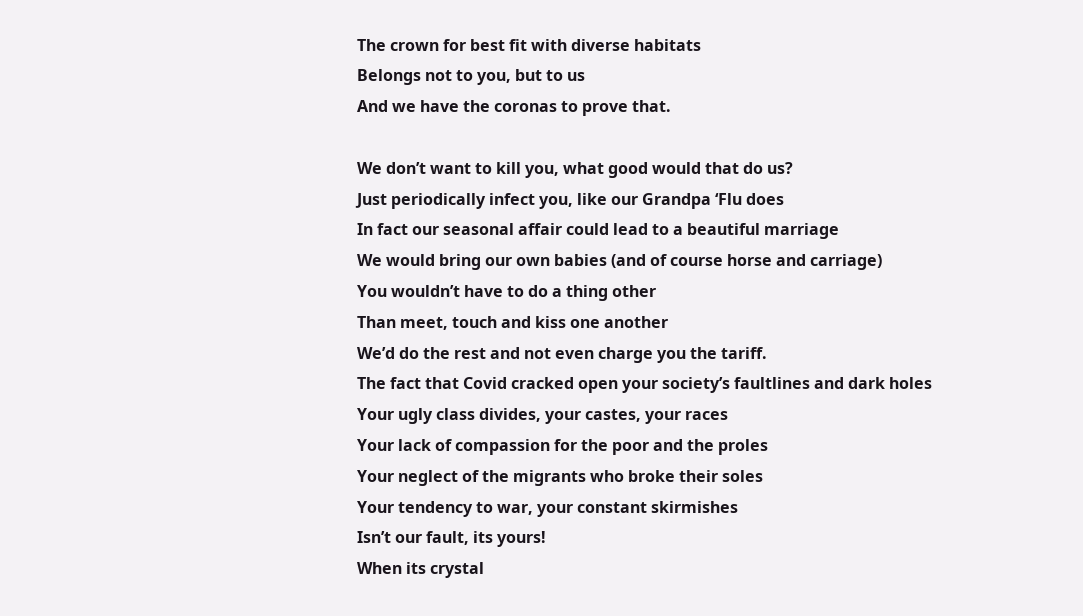The crown for best fit with diverse habitats
Belongs not to you, but to us
And we have the coronas to prove that.

We don’t want to kill you, what good would that do us?
Just periodically infect you, like our Grandpa ‘Flu does
In fact our seasonal affair could lead to a beautiful marriage
We would bring our own babies (and of course horse and carriage)
You wouldn’t have to do a thing other
Than meet, touch and kiss one another
We’d do the rest and not even charge you the tariff.
The fact that Covid cracked open your society’s faultlines and dark holes
Your ugly class divides, your castes, your races
Your lack of compassion for the poor and the proles
Your neglect of the migrants who broke their soles
Your tendency to war, your constant skirmishes
Isn’t our fault, its yours!
When its crystal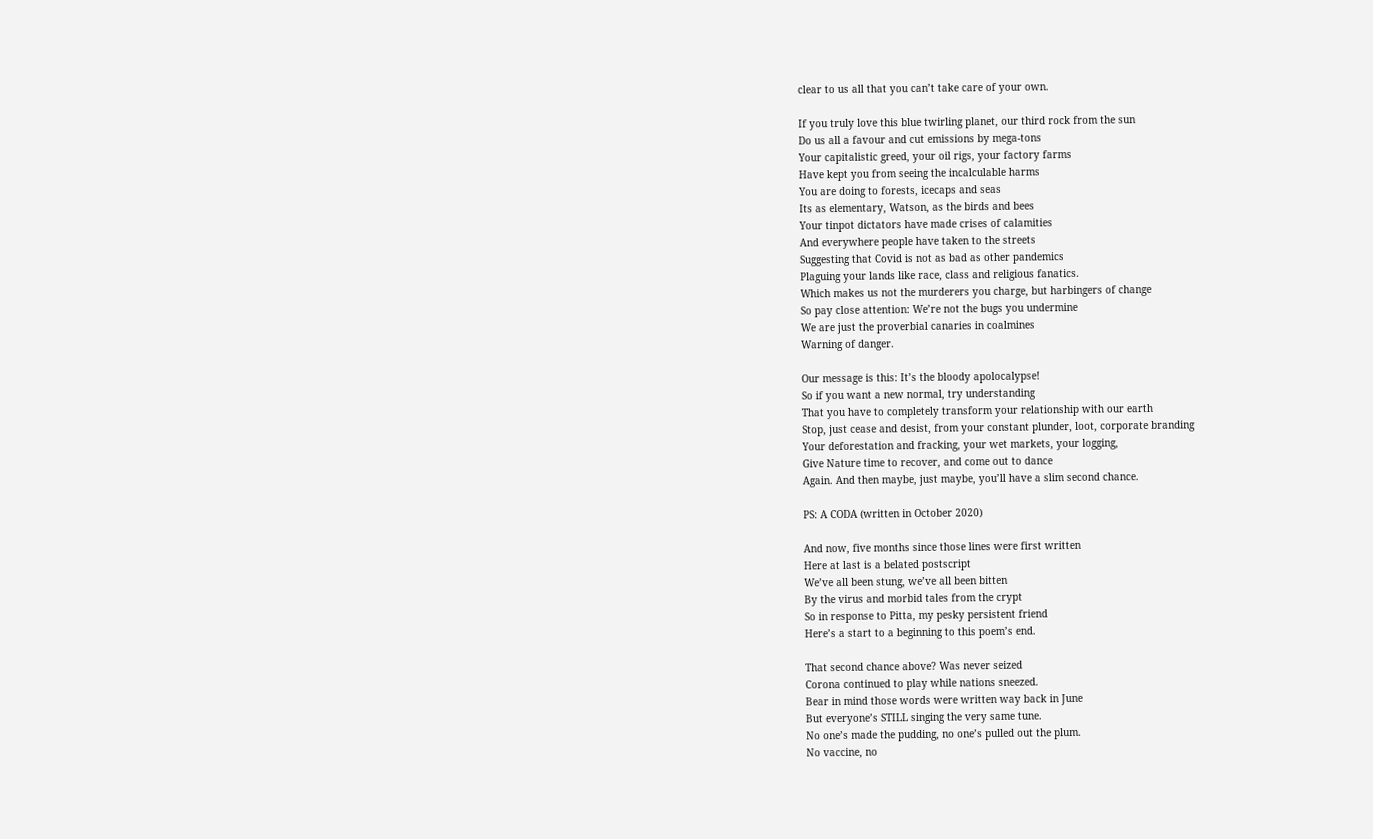clear to us all that you can’t take care of your own.

If you truly love this blue twirling planet, our third rock from the sun
Do us all a favour and cut emissions by mega-tons
Your capitalistic greed, your oil rigs, your factory farms
Have kept you from seeing the incalculable harms
You are doing to forests, icecaps and seas
Its as elementary, Watson, as the birds and bees
Your tinpot dictators have made crises of calamities
And everywhere people have taken to the streets
Suggesting that Covid is not as bad as other pandemics
Plaguing your lands like race, class and religious fanatics.
Which makes us not the murderers you charge, but harbingers of change
So pay close attention: We’re not the bugs you undermine
We are just the proverbial canaries in coalmines
Warning of danger.

Our message is this: It’s the bloody apolocalypse!
So if you want a new normal, try understanding
That you have to completely transform your relationship with our earth
Stop, just cease and desist, from your constant plunder, loot, corporate branding
Your deforestation and fracking, your wet markets, your logging,
Give Nature time to recover, and come out to dance
Again. And then maybe, just maybe, you’ll have a slim second chance.

PS: A CODA (written in October 2020)

And now, five months since those lines were first written
Here at last is a belated postscript
We’ve all been stung, we’ve all been bitten
By the virus and morbid tales from the crypt
So in response to Pitta, my pesky persistent friend
Here’s a start to a beginning to this poem’s end.

That second chance above? Was never seized
Corona continued to play while nations sneezed.
Bear in mind those words were written way back in June
But everyone’s STILL singing the very same tune.
No one’s made the pudding, no one’s pulled out the plum.
No vaccine, no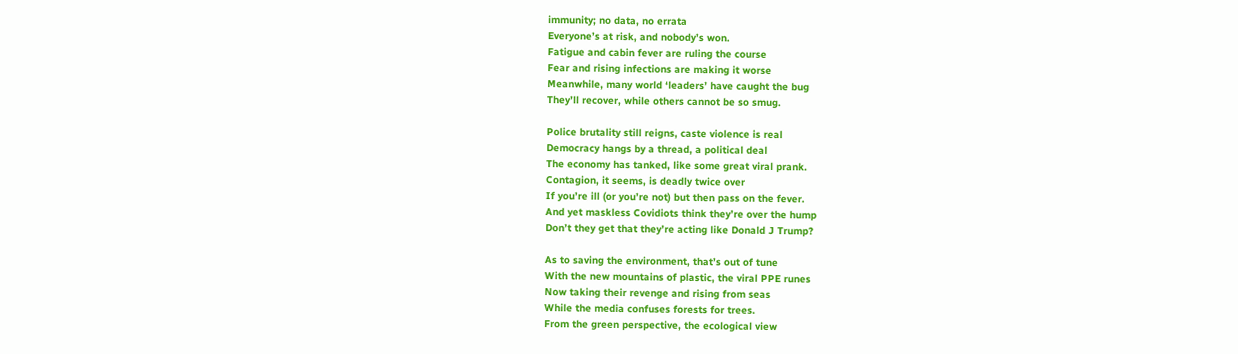immunity; no data, no errata
Everyone’s at risk, and nobody’s won.
Fatigue and cabin fever are ruling the course
Fear and rising infections are making it worse
Meanwhile, many world ‘leaders’ have caught the bug
They’ll recover, while others cannot be so smug.

Police brutality still reigns, caste violence is real
Democracy hangs by a thread, a political deal
The economy has tanked, like some great viral prank.
Contagion, it seems, is deadly twice over
If you’re ill (or you’re not) but then pass on the fever.
And yet maskless Covidiots think they’re over the hump
Don’t they get that they’re acting like Donald J Trump?

As to saving the environment, that’s out of tune
With the new mountains of plastic, the viral PPE runes
Now taking their revenge and rising from seas
While the media confuses forests for trees.
From the green perspective, the ecological view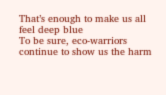That’s enough to make us all feel deep blue
To be sure, eco-warriors continue to show us the harm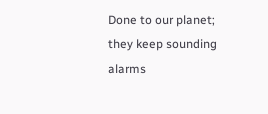Done to our planet; they keep sounding alarms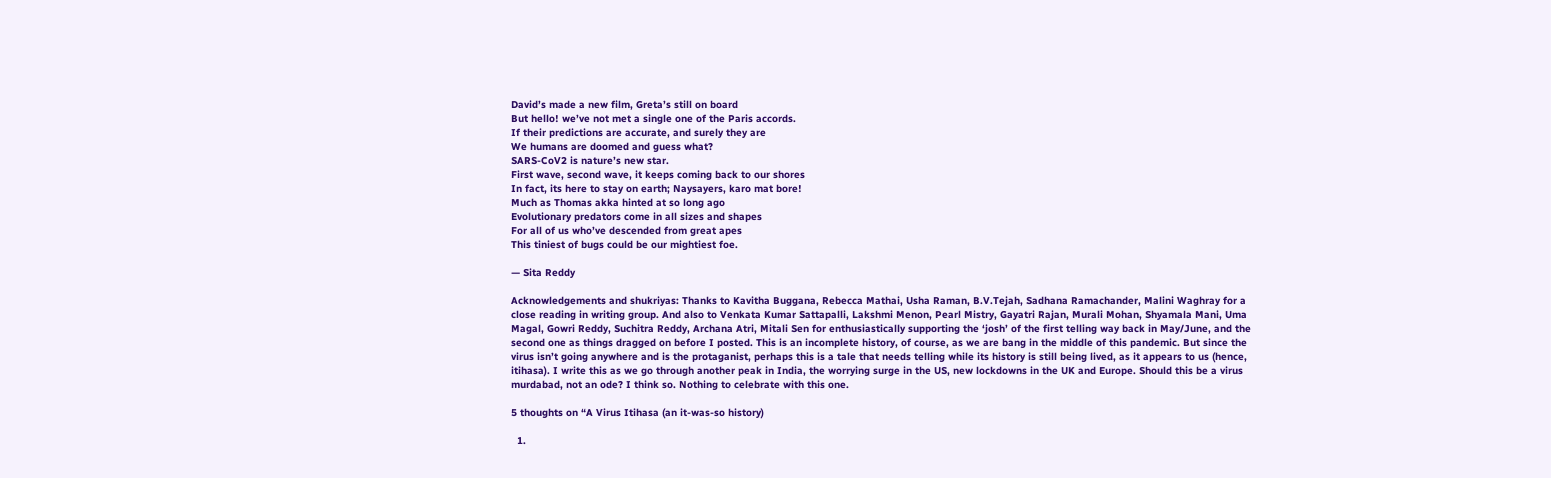David’s made a new film, Greta’s still on board
But hello! we’ve not met a single one of the Paris accords.
If their predictions are accurate, and surely they are
We humans are doomed and guess what?
SARS-CoV2 is nature’s new star.
First wave, second wave, it keeps coming back to our shores
In fact, its here to stay on earth; Naysayers, karo mat bore!
Much as Thomas akka hinted at so long ago
Evolutionary predators come in all sizes and shapes
For all of us who’ve descended from great apes
This tiniest of bugs could be our mightiest foe.

— Sita Reddy

Acknowledgements and shukriyas: Thanks to Kavitha Buggana, Rebecca Mathai, Usha Raman, B.V.Tejah, Sadhana Ramachander, Malini Waghray for a close reading in writing group. And also to Venkata Kumar Sattapalli, Lakshmi Menon, Pearl Mistry, Gayatri Rajan, Murali Mohan, Shyamala Mani, Uma Magal, Gowri Reddy, Suchitra Reddy, Archana Atri, Mitali Sen for enthusiastically supporting the ‘josh’ of the first telling way back in May/June, and the second one as things dragged on before I posted. This is an incomplete history, of course, as we are bang in the middle of this pandemic. But since the virus isn’t going anywhere and is the protaganist, perhaps this is a tale that needs telling while its history is still being lived, as it appears to us (hence, itihasa). I write this as we go through another peak in India, the worrying surge in the US, new lockdowns in the UK and Europe. Should this be a virus murdabad, not an ode? I think so. Nothing to celebrate with this one.

5 thoughts on “A Virus Itihasa (an it-was-so history)

  1.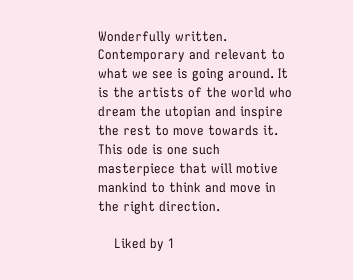Wonderfully written. Contemporary and relevant to what we see is going around. It is the artists of the world who dream the utopian and inspire the rest to move towards it. This ode is one such masterpiece that will motive mankind to think and move in the right direction.

    Liked by 1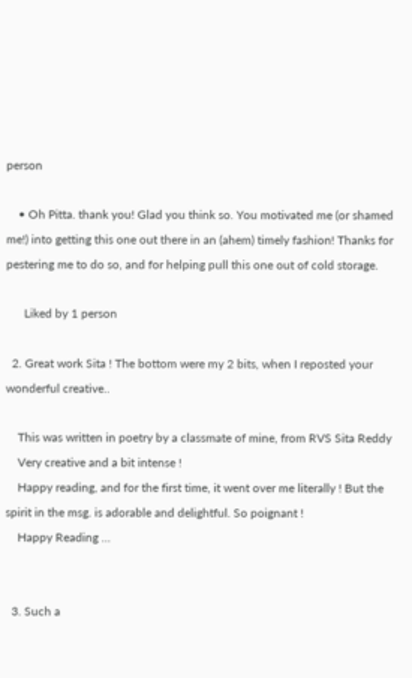person

    • Oh Pitta. thank you! Glad you think so. You motivated me (or shamed me!) into getting this one out there in an (ahem) timely fashion! Thanks for pestering me to do so, and for helping pull this one out of cold storage.

      Liked by 1 person

  2. Great work Sita ! The bottom were my 2 bits, when I reposted your wonderful creative..

    This was written in poetry by a classmate of mine, from RVS Sita Reddy
    Very creative and a bit intense !
    Happy reading, and for the first time, it went over me literally ! But the spirit in the msg. is adorable and delightful. So poignant !
    Happy Reading …


  3. Such a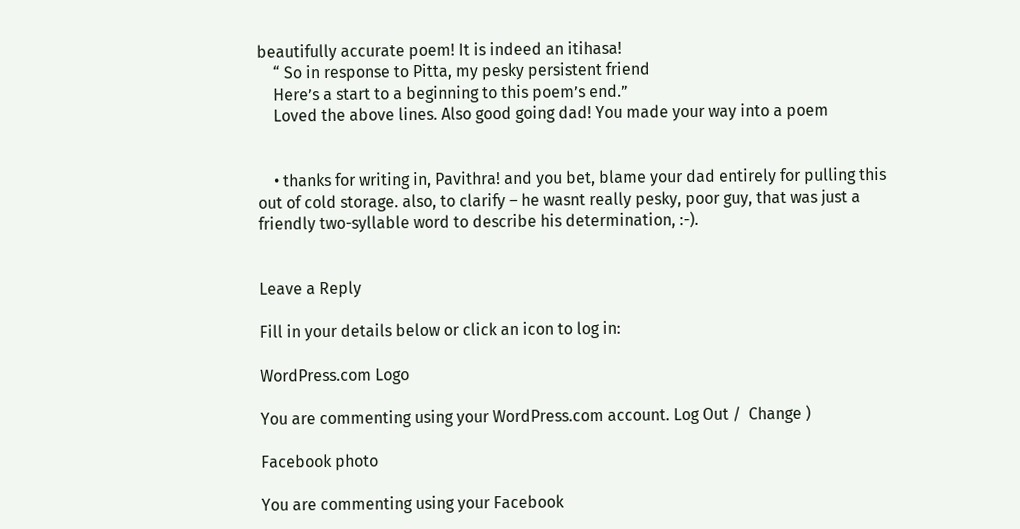beautifully accurate poem! It is indeed an itihasa!
    “ So in response to Pitta, my pesky persistent friend
    Here’s a start to a beginning to this poem’s end.”
    Loved the above lines. Also good going dad! You made your way into a poem


    • thanks for writing in, Pavithra! and you bet, blame your dad entirely for pulling this out of cold storage. also, to clarify – he wasnt really pesky, poor guy, that was just a friendly two-syllable word to describe his determination, :-).


Leave a Reply

Fill in your details below or click an icon to log in:

WordPress.com Logo

You are commenting using your WordPress.com account. Log Out /  Change )

Facebook photo

You are commenting using your Facebook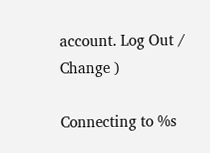account. Log Out /  Change )

Connecting to %s